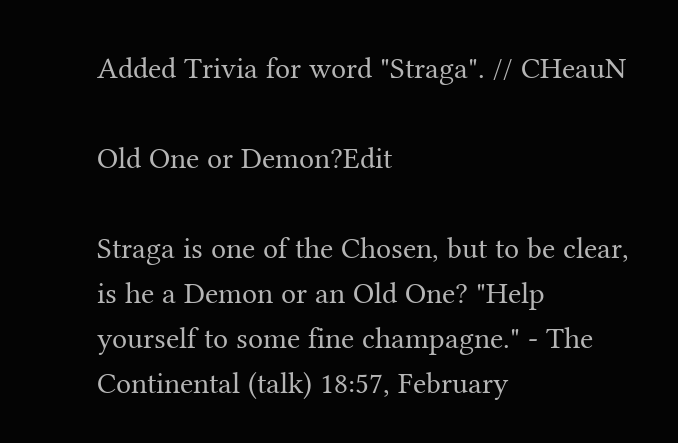Added Trivia for word "Straga". // CHeauN

Old One or Demon?Edit

Straga is one of the Chosen, but to be clear, is he a Demon or an Old One? "Help yourself to some fine champagne." - The Continental (talk) 18:57, February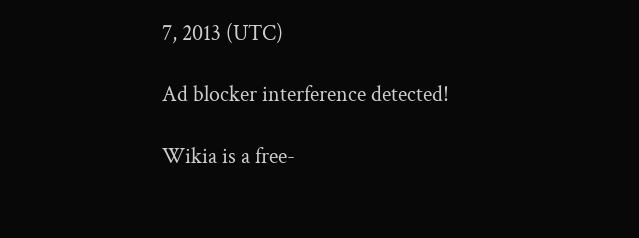7, 2013 (UTC)

Ad blocker interference detected!

Wikia is a free-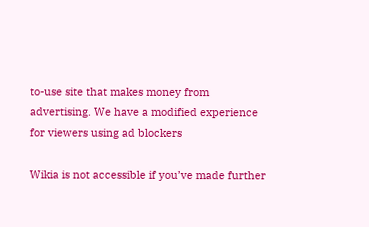to-use site that makes money from advertising. We have a modified experience for viewers using ad blockers

Wikia is not accessible if you’ve made further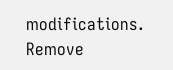modifications. Remove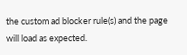the custom ad blocker rule(s) and the page will load as expected.